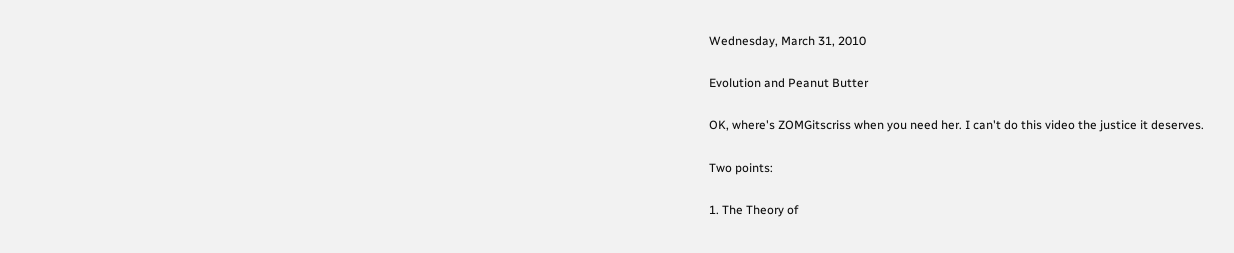Wednesday, March 31, 2010

Evolution and Peanut Butter

OK, where's ZOMGitscriss when you need her. I can't do this video the justice it deserves.

Two points:

1. The Theory of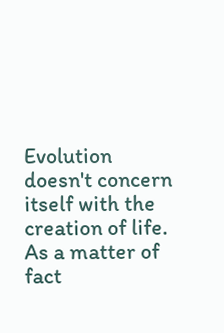Evolution doesn't concern itself with the creation of life. As a matter of fact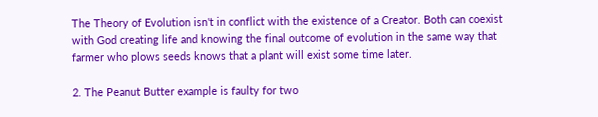The Theory of Evolution isn't in conflict with the existence of a Creator. Both can coexist with God creating life and knowing the final outcome of evolution in the same way that farmer who plows seeds knows that a plant will exist some time later.

2. The Peanut Butter example is faulty for two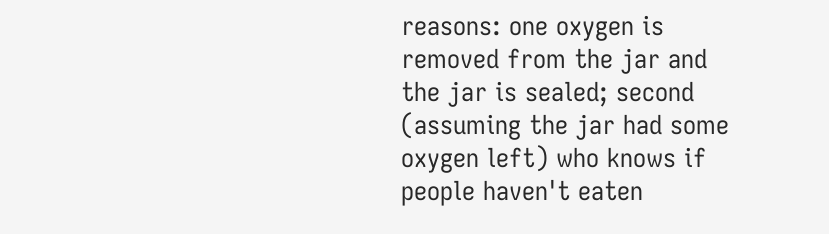reasons: one oxygen is removed from the jar and the jar is sealed; second (assuming the jar had some oxygen left) who knows if people haven't eaten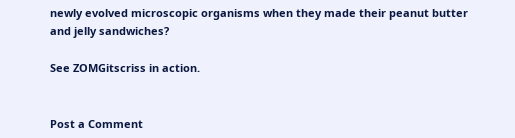newly evolved microscopic organisms when they made their peanut butter and jelly sandwiches?

See ZOMGitscriss in action.


Post a Comment